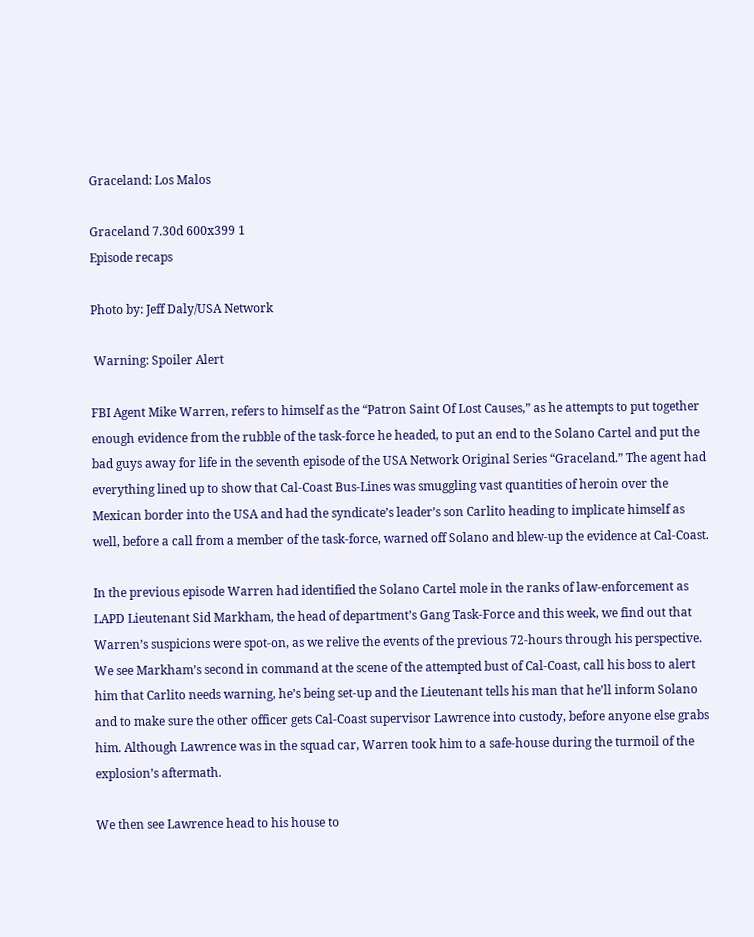Graceland: Los Malos

Graceland 7.30d 600x399 1
Episode recaps

Photo by: Jeff Daly/USA Network

 Warning: Spoiler Alert

FBI Agent Mike Warren, refers to himself as the “Patron Saint Of Lost Causes,” as he attempts to put together enough evidence from the rubble of the task-force he headed, to put an end to the Solano Cartel and put the bad guys away for life in the seventh episode of the USA Network Original Series “Graceland.” The agent had everything lined up to show that Cal-Coast Bus-Lines was smuggling vast quantities of heroin over the Mexican border into the USA and had the syndicate’s leader’s son Carlito heading to implicate himself as well, before a call from a member of the task-force, warned off Solano and blew-up the evidence at Cal-Coast.

In the previous episode Warren had identified the Solano Cartel mole in the ranks of law-enforcement as LAPD Lieutenant Sid Markham, the head of department’s Gang Task-Force and this week, we find out that Warren’s suspicions were spot-on, as we relive the events of the previous 72-hours through his perspective. We see Markham’s second in command at the scene of the attempted bust of Cal-Coast, call his boss to alert him that Carlito needs warning, he’s being set-up and the Lieutenant tells his man that he’ll inform Solano and to make sure the other officer gets Cal-Coast supervisor Lawrence into custody, before anyone else grabs him. Although Lawrence was in the squad car, Warren took him to a safe-house during the turmoil of the explosion’s aftermath.

We then see Lawrence head to his house to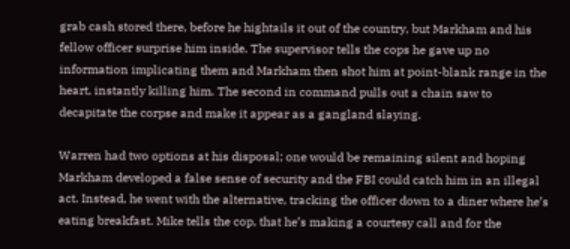grab cash stored there, before he hightails it out of the country, but Markham and his fellow officer surprise him inside. The supervisor tells the cops he gave up no information implicating them and Markham then shot him at point-blank range in the heart, instantly killing him. The second in command pulls out a chain saw to decapitate the corpse and make it appear as a gangland slaying.

Warren had two options at his disposal; one would be remaining silent and hoping Markham developed a false sense of security and the FBI could catch him in an illegal act. Instead, he went with the alternative, tracking the officer down to a diner where he’s eating breakfast. Mike tells the cop, that he’s making a courtesy call and for the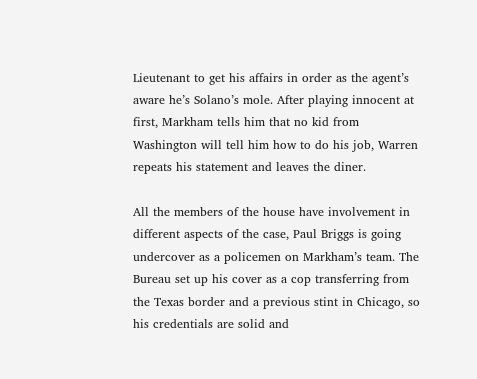Lieutenant to get his affairs in order as the agent’s aware he’s Solano’s mole. After playing innocent at first, Markham tells him that no kid from Washington will tell him how to do his job, Warren repeats his statement and leaves the diner.

All the members of the house have involvement in different aspects of the case, Paul Briggs is going undercover as a policemen on Markham’s team. The Bureau set up his cover as a cop transferring from the Texas border and a previous stint in Chicago, so his credentials are solid and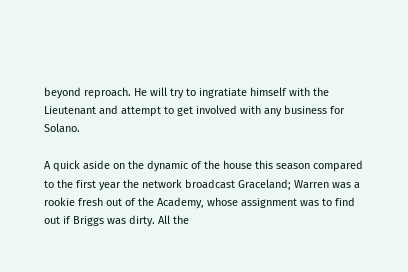beyond reproach. He will try to ingratiate himself with the Lieutenant and attempt to get involved with any business for Solano.

A quick aside on the dynamic of the house this season compared to the first year the network broadcast Graceland; Warren was a rookie fresh out of the Academy, whose assignment was to find out if Briggs was dirty. All the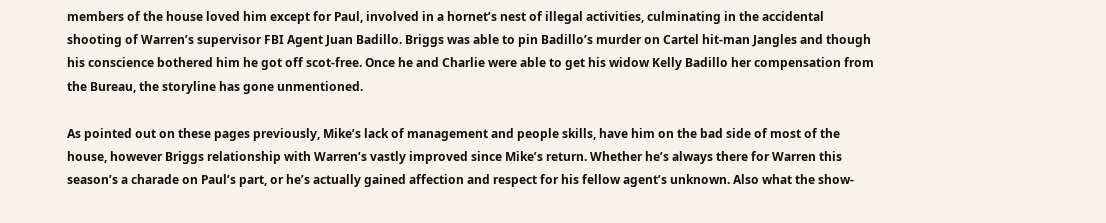members of the house loved him except for Paul, involved in a hornet’s nest of illegal activities, culminating in the accidental shooting of Warren’s supervisor FBI Agent Juan Badillo. Briggs was able to pin Badillo’s murder on Cartel hit-man Jangles and though his conscience bothered him he got off scot-free. Once he and Charlie were able to get his widow Kelly Badillo her compensation from the Bureau, the storyline has gone unmentioned.

As pointed out on these pages previously, Mike’s lack of management and people skills, have him on the bad side of most of the house, however Briggs relationship with Warren’s vastly improved since Mike’s return. Whether he’s always there for Warren this season’s a charade on Paul’s part, or he’s actually gained affection and respect for his fellow agent’s unknown. Also what the show-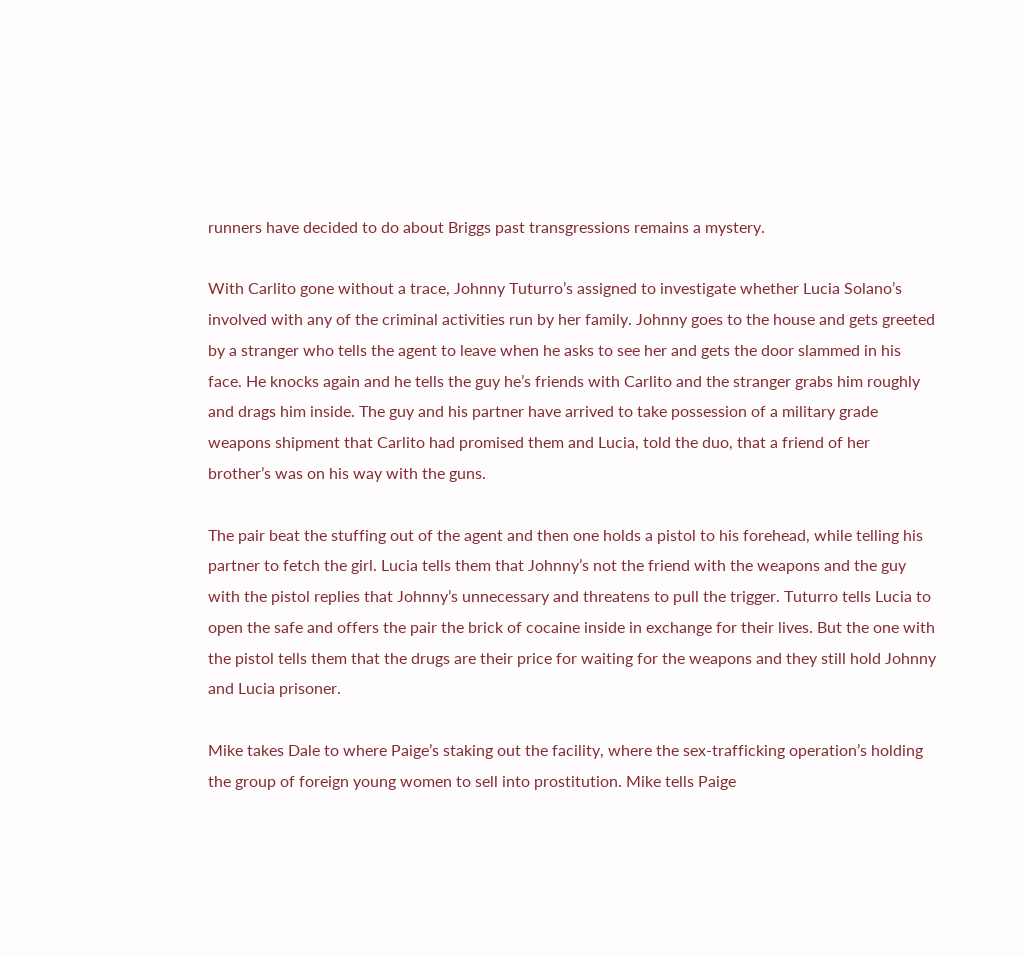runners have decided to do about Briggs past transgressions remains a mystery.

With Carlito gone without a trace, Johnny Tuturro’s assigned to investigate whether Lucia Solano’s involved with any of the criminal activities run by her family. Johnny goes to the house and gets greeted by a stranger who tells the agent to leave when he asks to see her and gets the door slammed in his face. He knocks again and he tells the guy he’s friends with Carlito and the stranger grabs him roughly and drags him inside. The guy and his partner have arrived to take possession of a military grade weapons shipment that Carlito had promised them and Lucia, told the duo, that a friend of her brother’s was on his way with the guns.

The pair beat the stuffing out of the agent and then one holds a pistol to his forehead, while telling his partner to fetch the girl. Lucia tells them that Johnny’s not the friend with the weapons and the guy with the pistol replies that Johnny’s unnecessary and threatens to pull the trigger. Tuturro tells Lucia to open the safe and offers the pair the brick of cocaine inside in exchange for their lives. But the one with the pistol tells them that the drugs are their price for waiting for the weapons and they still hold Johnny and Lucia prisoner.

Mike takes Dale to where Paige’s staking out the facility, where the sex-trafficking operation’s holding the group of foreign young women to sell into prostitution. Mike tells Paige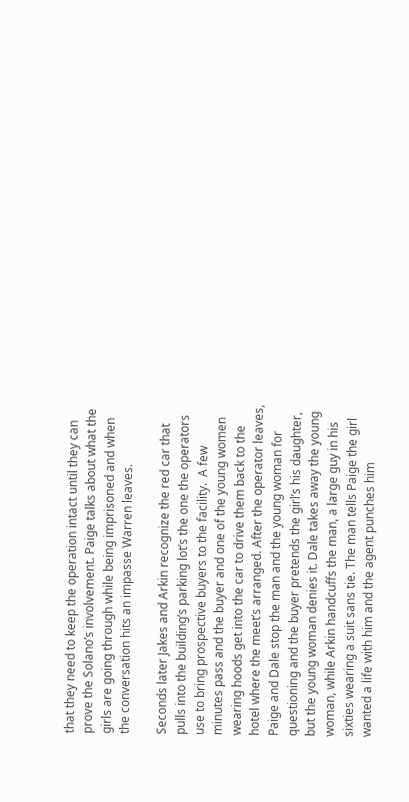that they need to keep the operation intact until they can prove the Solano’s involvement. Paige talks about what the girls are going through while being imprisoned and when the conversation hits an impasse Warren leaves.

Seconds later Jakes and Arkin recognize the red car that pulls into the building’s parking lot’s the one the operators use to bring prospective buyers to the facility.  A few minutes pass and the buyer and one of the young women wearing hoods get into the car to drive them back to the hotel where the meet’s arranged. After the operator leaves, Paige and Dale stop the man and the young woman for questioning and the buyer pretends the girl’s his daughter, but the young woman denies it. Dale takes away the young woman, while Arkin handcuffs the man, a large guy in his sixties wearing a suit sans tie. The man tells Paige the girl wanted a life with him and the agent punches him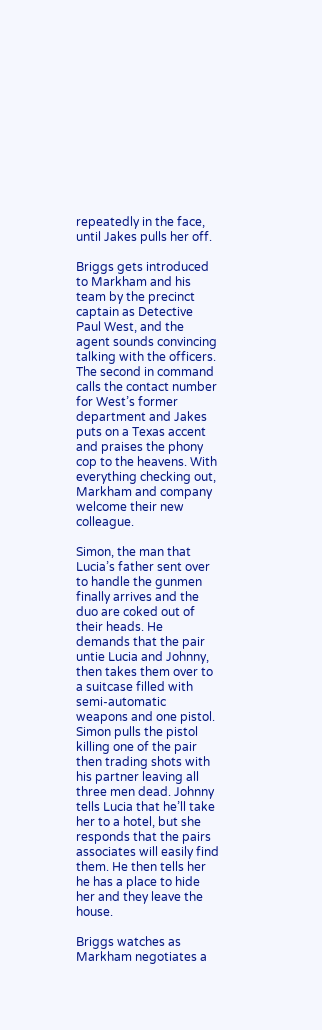repeatedly in the face, until Jakes pulls her off.

Briggs gets introduced to Markham and his team by the precinct captain as Detective Paul West, and the agent sounds convincing talking with the officers. The second in command calls the contact number for West’s former department and Jakes puts on a Texas accent and praises the phony cop to the heavens. With everything checking out, Markham and company welcome their new colleague.

Simon, the man that Lucia’s father sent over to handle the gunmen finally arrives and the duo are coked out of their heads. He demands that the pair untie Lucia and Johnny, then takes them over to a suitcase filled with semi-automatic weapons and one pistol.  Simon pulls the pistol killing one of the pair then trading shots with his partner leaving all three men dead. Johnny tells Lucia that he’ll take her to a hotel, but she responds that the pairs associates will easily find them. He then tells her he has a place to hide her and they leave the house.

Briggs watches as Markham negotiates a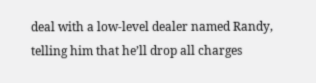deal with a low-level dealer named Randy, telling him that he’ll drop all charges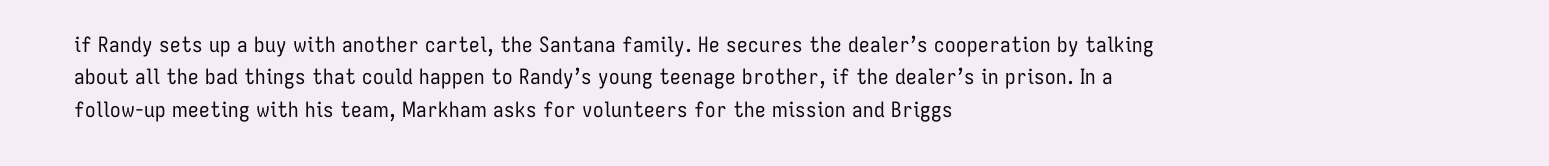if Randy sets up a buy with another cartel, the Santana family. He secures the dealer’s cooperation by talking about all the bad things that could happen to Randy’s young teenage brother, if the dealer’s in prison. In a follow-up meeting with his team, Markham asks for volunteers for the mission and Briggs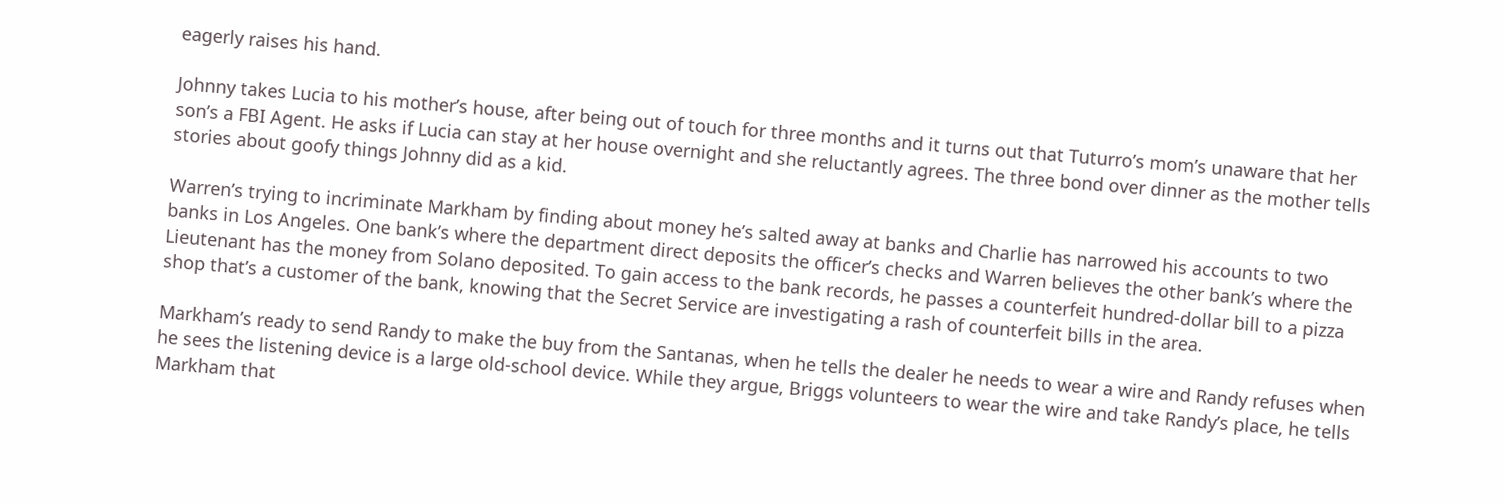eagerly raises his hand.

Johnny takes Lucia to his mother’s house, after being out of touch for three months and it turns out that Tuturro’s mom’s unaware that her son’s a FBI Agent. He asks if Lucia can stay at her house overnight and she reluctantly agrees. The three bond over dinner as the mother tells stories about goofy things Johnny did as a kid.

Warren’s trying to incriminate Markham by finding about money he’s salted away at banks and Charlie has narrowed his accounts to two banks in Los Angeles. One bank’s where the department direct deposits the officer’s checks and Warren believes the other bank’s where the Lieutenant has the money from Solano deposited. To gain access to the bank records, he passes a counterfeit hundred-dollar bill to a pizza shop that’s a customer of the bank, knowing that the Secret Service are investigating a rash of counterfeit bills in the area.

Markham’s ready to send Randy to make the buy from the Santanas, when he tells the dealer he needs to wear a wire and Randy refuses when he sees the listening device is a large old-school device. While they argue, Briggs volunteers to wear the wire and take Randy’s place, he tells Markham that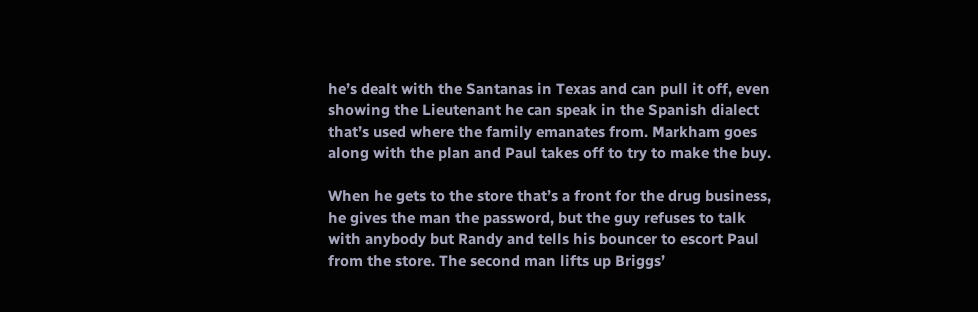he’s dealt with the Santanas in Texas and can pull it off, even showing the Lieutenant he can speak in the Spanish dialect that’s used where the family emanates from. Markham goes along with the plan and Paul takes off to try to make the buy.

When he gets to the store that’s a front for the drug business, he gives the man the password, but the guy refuses to talk with anybody but Randy and tells his bouncer to escort Paul from the store. The second man lifts up Briggs’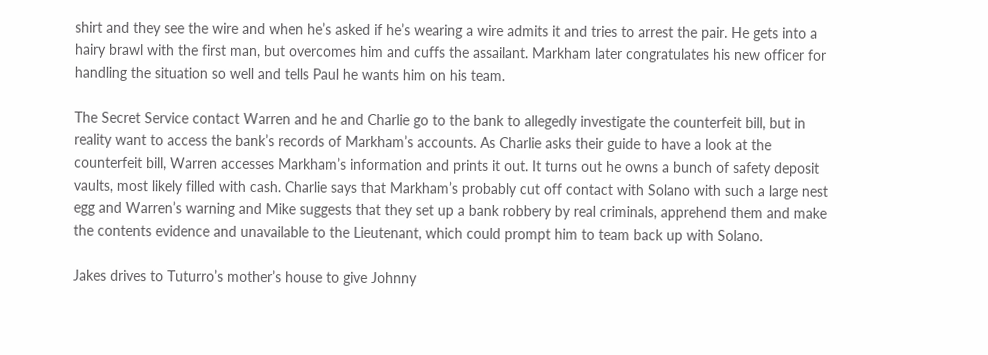shirt and they see the wire and when he’s asked if he’s wearing a wire admits it and tries to arrest the pair. He gets into a hairy brawl with the first man, but overcomes him and cuffs the assailant. Markham later congratulates his new officer for handling the situation so well and tells Paul he wants him on his team.

The Secret Service contact Warren and he and Charlie go to the bank to allegedly investigate the counterfeit bill, but in reality want to access the bank’s records of Markham’s accounts. As Charlie asks their guide to have a look at the counterfeit bill, Warren accesses Markham’s information and prints it out. It turns out he owns a bunch of safety deposit vaults, most likely filled with cash. Charlie says that Markham’s probably cut off contact with Solano with such a large nest egg and Warren’s warning and Mike suggests that they set up a bank robbery by real criminals, apprehend them and make the contents evidence and unavailable to the Lieutenant, which could prompt him to team back up with Solano.

Jakes drives to Tuturro’s mother’s house to give Johnny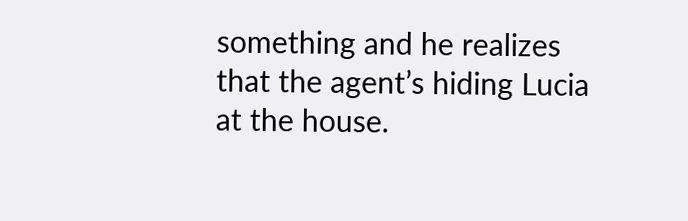something and he realizes that the agent’s hiding Lucia at the house.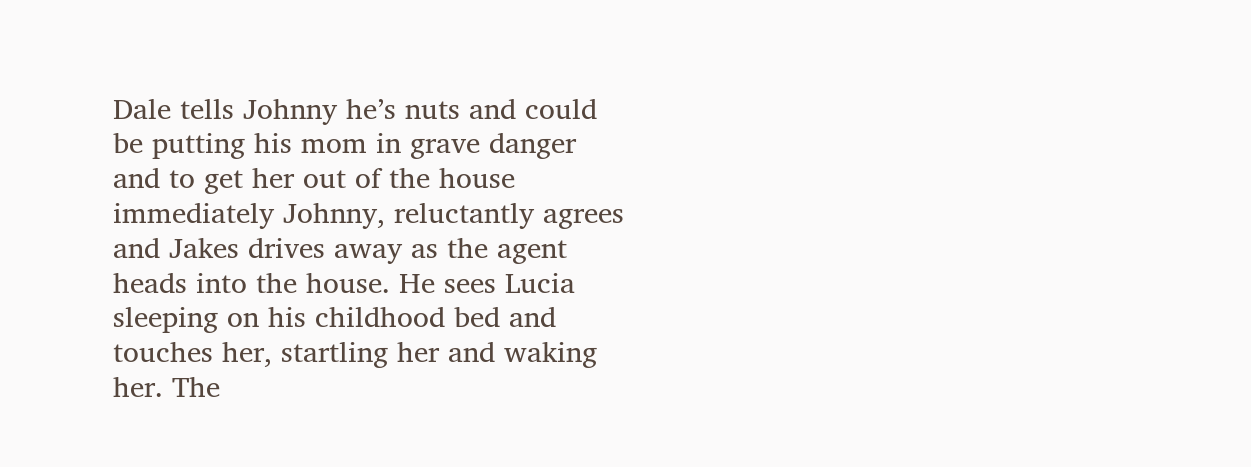Dale tells Johnny he’s nuts and could be putting his mom in grave danger and to get her out of the house immediately Johnny, reluctantly agrees and Jakes drives away as the agent heads into the house. He sees Lucia sleeping on his childhood bed and touches her, startling her and waking her. The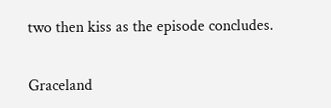two then kiss as the episode concludes.

Graceland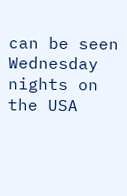can be seen Wednesday nights on the USA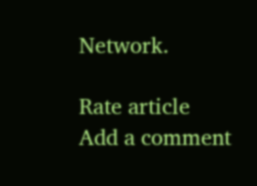Network.

Rate article
Add a comment